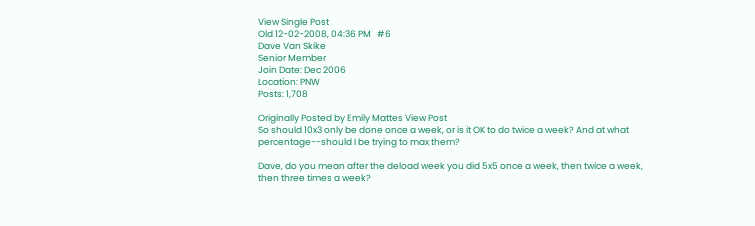View Single Post
Old 12-02-2008, 04:36 PM   #6
Dave Van Skike
Senior Member
Join Date: Dec 2006
Location: PNW
Posts: 1,708

Originally Posted by Emily Mattes View Post
So should 10x3 only be done once a week, or is it OK to do twice a week? And at what percentage--should I be trying to max them?

Dave, do you mean after the deload week you did 5x5 once a week, then twice a week, then three times a week?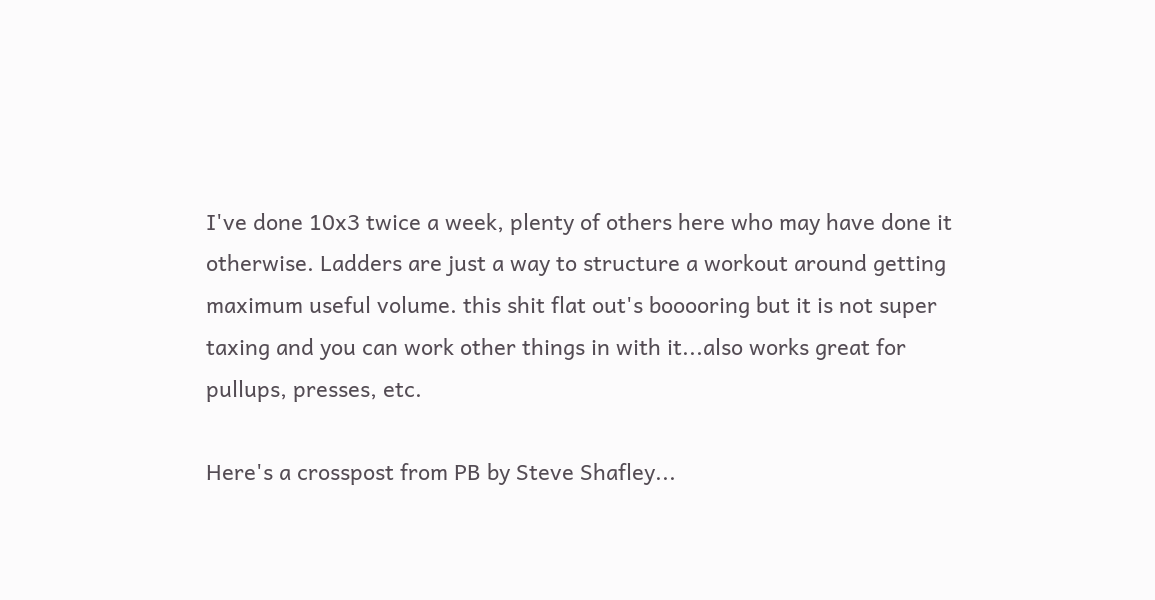I've done 10x3 twice a week, plenty of others here who may have done it otherwise. Ladders are just a way to structure a workout around getting maximum useful volume. this shit flat out's booooring but it is not super taxing and you can work other things in with it...also works great for pullups, presses, etc.

Here's a crosspost from PB by Steve Shafley...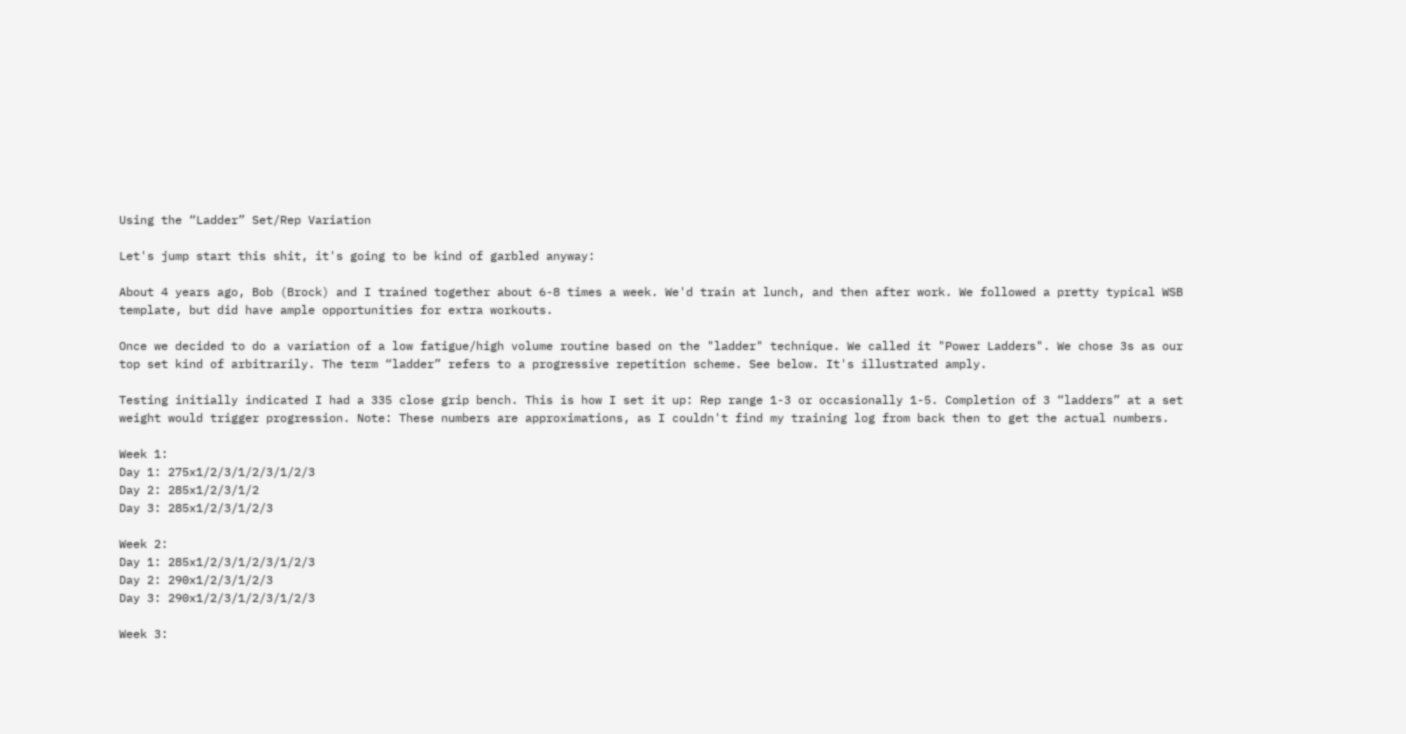Using the “Ladder” Set/Rep Variation

Let's jump start this shit, it's going to be kind of garbled anyway:

About 4 years ago, Bob (Brock) and I trained together about 6-8 times a week. We'd train at lunch, and then after work. We followed a pretty typical WSB template, but did have ample opportunities for extra workouts.

Once we decided to do a variation of a low fatigue/high volume routine based on the "ladder" technique. We called it "Power Ladders". We chose 3s as our top set kind of arbitrarily. The term “ladder” refers to a progressive repetition scheme. See below. It's illustrated amply.

Testing initially indicated I had a 335 close grip bench. This is how I set it up: Rep range 1-3 or occasionally 1-5. Completion of 3 “ladders” at a set weight would trigger progression. Note: These numbers are approximations, as I couldn't find my training log from back then to get the actual numbers.

Week 1:
Day 1: 275x1/2/3/1/2/3/1/2/3
Day 2: 285x1/2/3/1/2
Day 3: 285x1/2/3/1/2/3

Week 2:
Day 1: 285x1/2/3/1/2/3/1/2/3
Day 2: 290x1/2/3/1/2/3
Day 3: 290x1/2/3/1/2/3/1/2/3

Week 3: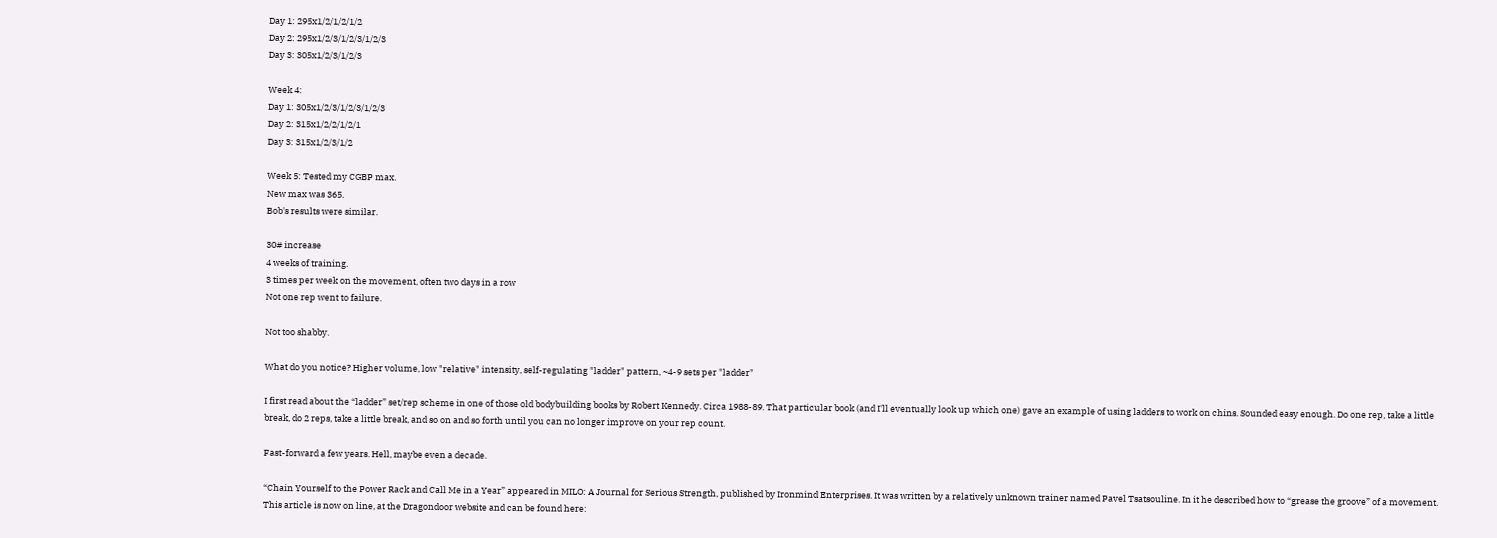Day 1: 295x1/2/1/2/1/2
Day 2: 295x1/2/3/1/2/3/1/2/3
Day 3: 305x1/2/3/1/2/3

Week 4:
Day 1: 305x1/2/3/1/2/3/1/2/3
Day 2: 315x1/2/2/1/2/1
Day 3: 315x1/2/3/1/2

Week 5: Tested my CGBP max.
New max was 365.
Bob's results were similar.

30# increase
4 weeks of training.
3 times per week on the movement, often two days in a row
Not one rep went to failure.

Not too shabby.

What do you notice? Higher volume, low "relative" intensity, self-regulating "ladder" pattern, ~4-9 sets per "ladder"

I first read about the “ladder” set/rep scheme in one of those old bodybuilding books by Robert Kennedy. Circa 1988-89. That particular book (and I'll eventually look up which one) gave an example of using ladders to work on chins. Sounded easy enough. Do one rep, take a little break, do 2 reps, take a little break, and so on and so forth until you can no longer improve on your rep count.

Fast-forward a few years. Hell, maybe even a decade.

“Chain Yourself to the Power Rack and Call Me in a Year” appeared in MILO: A Journal for Serious Strength, published by Ironmind Enterprises. It was written by a relatively unknown trainer named Pavel Tsatsouline. In it he described how to “grease the groove” of a movement. This article is now on line, at the Dragondoor website and can be found here: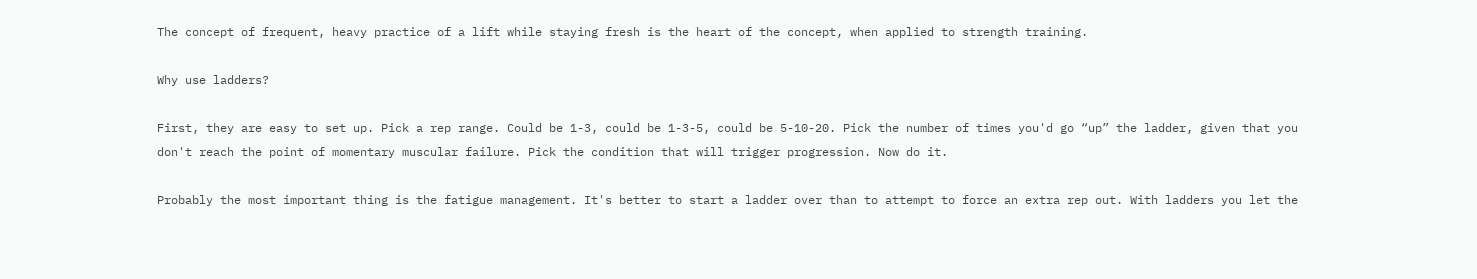The concept of frequent, heavy practice of a lift while staying fresh is the heart of the concept, when applied to strength training.

Why use ladders?

First, they are easy to set up. Pick a rep range. Could be 1-3, could be 1-3-5, could be 5-10-20. Pick the number of times you'd go “up” the ladder, given that you don't reach the point of momentary muscular failure. Pick the condition that will trigger progression. Now do it.

Probably the most important thing is the fatigue management. It's better to start a ladder over than to attempt to force an extra rep out. With ladders you let the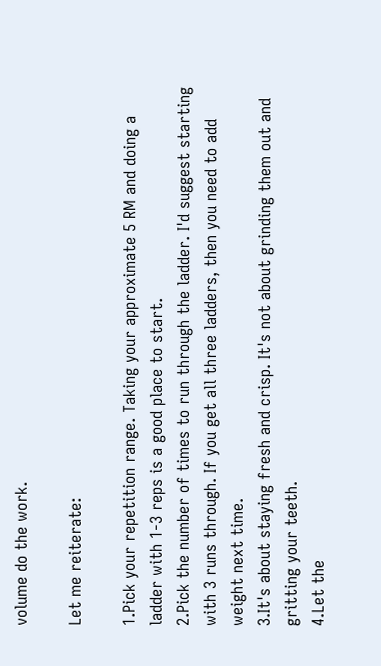volume do the work.

Let me reiterate:

1.Pick your repetition range. Taking your approximate 5 RM and doing a ladder with 1-3 reps is a good place to start.
2.Pick the number of times to run through the ladder. I'd suggest starting with 3 runs through. If you get all three ladders, then you need to add weight next time.
3.It's about staying fresh and crisp. It's not about grinding them out and gritting your teeth.
4.Let the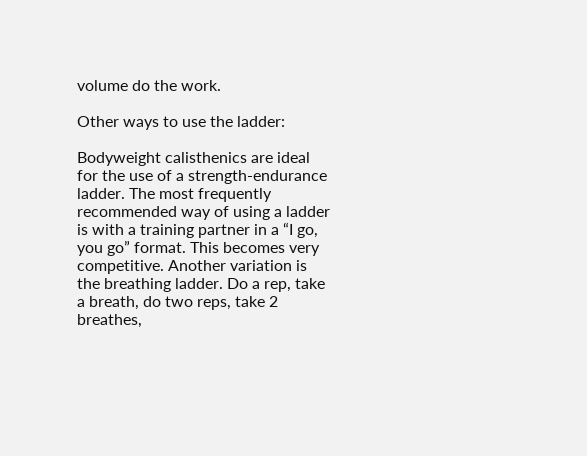volume do the work.

Other ways to use the ladder:

Bodyweight calisthenics are ideal for the use of a strength-endurance ladder. The most frequently recommended way of using a ladder is with a training partner in a “I go, you go” format. This becomes very competitive. Another variation is the breathing ladder. Do a rep, take a breath, do two reps, take 2 breathes,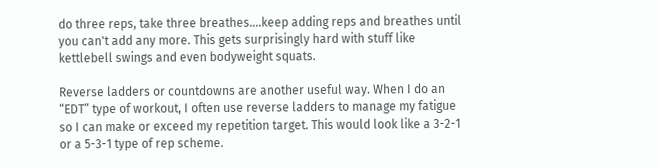do three reps, take three breathes....keep adding reps and breathes until you can't add any more. This gets surprisingly hard with stuff like kettlebell swings and even bodyweight squats.

Reverse ladders or countdowns are another useful way. When I do an “EDT” type of workout, I often use reverse ladders to manage my fatigue so I can make or exceed my repetition target. This would look like a 3-2-1 or a 5-3-1 type of rep scheme.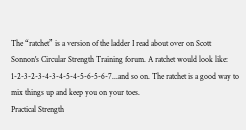The “ratchet” is a version of the ladder I read about over on Scott Sonnon's Circular Strength Training forum. A ratchet would look like: 1-2-3-2-3-4-3-4-5-4-5-6-5-6-7...and so on. The ratchet is a good way to mix things up and keep you on your toes.
Practical Strength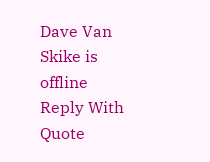Dave Van Skike is offline   Reply With Quote